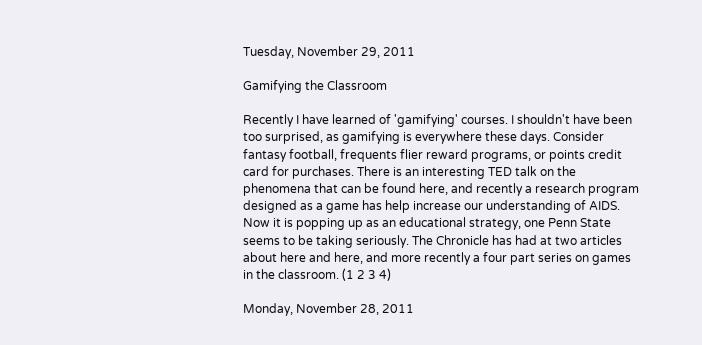Tuesday, November 29, 2011

Gamifying the Classroom

Recently I have learned of 'gamifying' courses. I shouldn't have been too surprised, as gamifying is everywhere these days. Consider fantasy football, frequents flier reward programs, or points credit card for purchases. There is an interesting TED talk on the phenomena that can be found here, and recently a research program designed as a game has help increase our understanding of AIDS. Now it is popping up as an educational strategy, one Penn State seems to be taking seriously. The Chronicle has had at two articles about here and here, and more recently a four part series on games in the classroom. (1 2 3 4)

Monday, November 28, 2011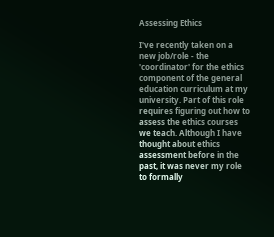Assessing Ethics

I've recently taken on a new job/role - the 'coordinator' for the ethics component of the general education curriculum at my university. Part of this role requires figuring out how to assess the ethics courses we teach. Although I have thought about ethics assessment before in the past, it was never my role to formally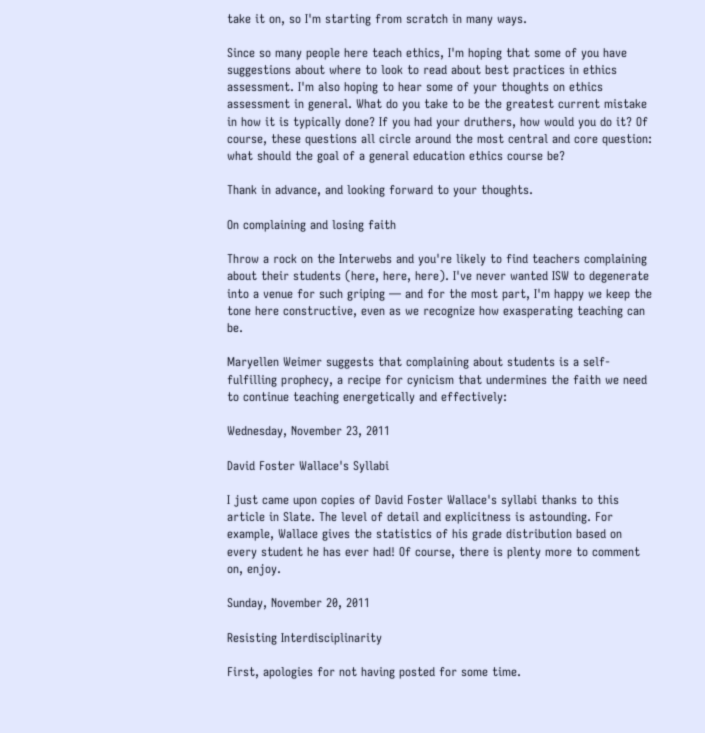take it on, so I'm starting from scratch in many ways.

Since so many people here teach ethics, I'm hoping that some of you have suggestions about where to look to read about best practices in ethics assessment. I'm also hoping to hear some of your thoughts on ethics assessment in general. What do you take to be the greatest current mistake in how it is typically done? If you had your druthers, how would you do it? Of course, these questions all circle around the most central and core question: what should the goal of a general education ethics course be?

Thank in advance, and looking forward to your thoughts.

On complaining and losing faith

Throw a rock on the Interwebs and you're likely to find teachers complaining about their students (here, here, here). I've never wanted ISW to degenerate into a venue for such griping — and for the most part, I'm happy we keep the tone here constructive, even as we recognize how exasperating teaching can be.

Maryellen Weimer suggests that complaining about students is a self-fulfilling prophecy, a recipe for cynicism that undermines the faith we need to continue teaching energetically and effectively:

Wednesday, November 23, 2011

David Foster Wallace's Syllabi

I just came upon copies of David Foster Wallace's syllabi thanks to this article in Slate. The level of detail and explicitness is astounding. For example, Wallace gives the statistics of his grade distribution based on every student he has ever had! Of course, there is plenty more to comment on, enjoy.

Sunday, November 20, 2011

Resisting Interdisciplinarity

First, apologies for not having posted for some time.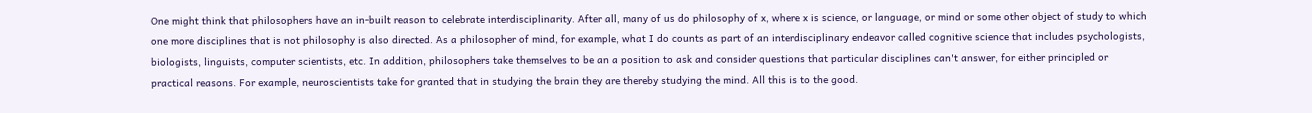One might think that philosophers have an in-built reason to celebrate interdisciplinarity. After all, many of us do philosophy of x, where x is science, or language, or mind or some other object of study to which one more disciplines that is not philosophy is also directed. As a philosopher of mind, for example, what I do counts as part of an interdisciplinary endeavor called cognitive science that includes psychologists, biologists, linguists, computer scientists, etc. In addition, philosophers take themselves to be an a position to ask and consider questions that particular disciplines can't answer, for either principled or practical reasons. For example, neuroscientists take for granted that in studying the brain they are thereby studying the mind. All this is to the good.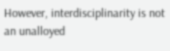However, interdisciplinarity is not an unalloyed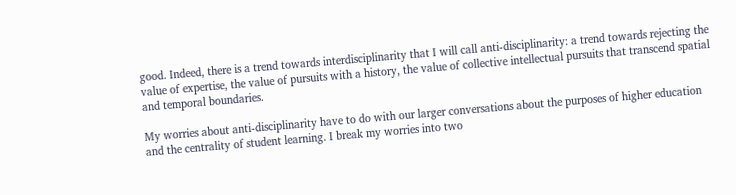good. Indeed, there is a trend towards interdisciplinarity that I will call anti-disciplinarity: a trend towards rejecting the value of expertise, the value of pursuits with a history, the value of collective intellectual pursuits that transcend spatial and temporal boundaries.

My worries about anti-disciplinarity have to do with our larger conversations about the purposes of higher education and the centrality of student learning. I break my worries into two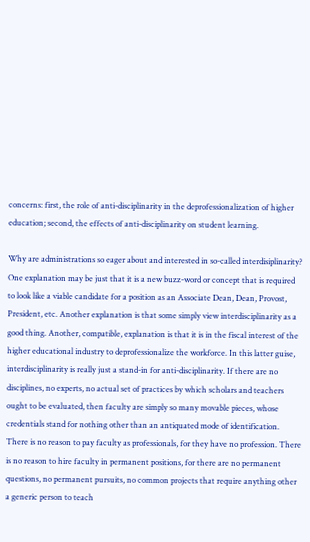concerns: first, the role of anti-disciplinarity in the deprofessionalization of higher education; second, the effects of anti-disciplinarity on student learning.

Why are administrations so eager about and interested in so-called interdisiplinarity? One explanation may be just that it is a new buzz-word or concept that is required to look like a viable candidate for a position as an Associate Dean, Dean, Provost, President, etc. Another explanation is that some simply view interdisciplinarity as a good thing. Another, compatible, explanation is that it is in the fiscal interest of the higher educational industry to deprofessionalize the workforce. In this latter guise, interdisciplinarity is really just a stand-in for anti-disciplinarity. If there are no disciplines, no experts, no actual set of practices by which scholars and teachers ought to be evaluated, then faculty are simply so many movable pieces, whose credentials stand for nothing other than an antiquated mode of identification. There is no reason to pay faculty as professionals, for they have no profession. There is no reason to hire faculty in permanent positions, for there are no permanent questions, no permanent pursuits, no common projects that require anything other a generic person to teach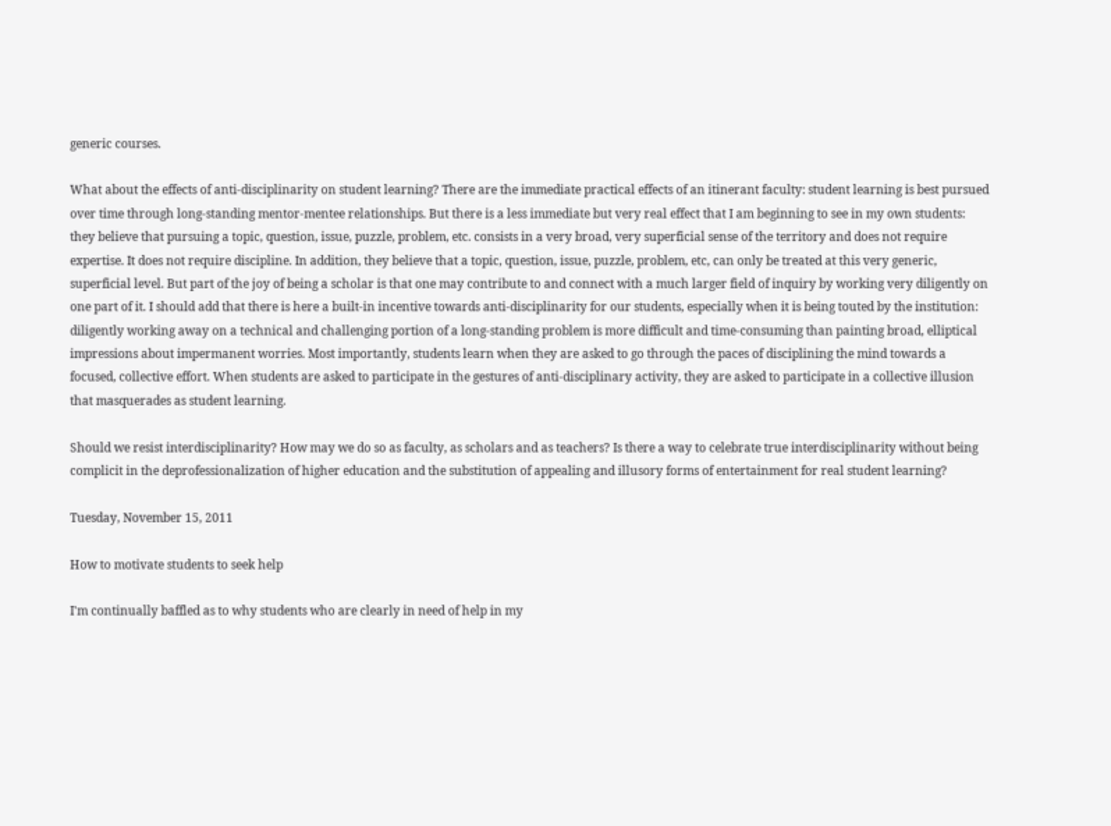generic courses.

What about the effects of anti-disciplinarity on student learning? There are the immediate practical effects of an itinerant faculty: student learning is best pursued over time through long-standing mentor-mentee relationships. But there is a less immediate but very real effect that I am beginning to see in my own students: they believe that pursuing a topic, question, issue, puzzle, problem, etc. consists in a very broad, very superficial sense of the territory and does not require expertise. It does not require discipline. In addition, they believe that a topic, question, issue, puzzle, problem, etc, can only be treated at this very generic, superficial level. But part of the joy of being a scholar is that one may contribute to and connect with a much larger field of inquiry by working very diligently on one part of it. I should add that there is here a built-in incentive towards anti-disciplinarity for our students, especially when it is being touted by the institution: diligently working away on a technical and challenging portion of a long-standing problem is more difficult and time-consuming than painting broad, elliptical impressions about impermanent worries. Most importantly, students learn when they are asked to go through the paces of disciplining the mind towards a focused, collective effort. When students are asked to participate in the gestures of anti-disciplinary activity, they are asked to participate in a collective illusion that masquerades as student learning.

Should we resist interdisciplinarity? How may we do so as faculty, as scholars and as teachers? Is there a way to celebrate true interdisciplinarity without being complicit in the deprofessionalization of higher education and the substitution of appealing and illusory forms of entertainment for real student learning?

Tuesday, November 15, 2011

How to motivate students to seek help

I'm continually baffled as to why students who are clearly in need of help in my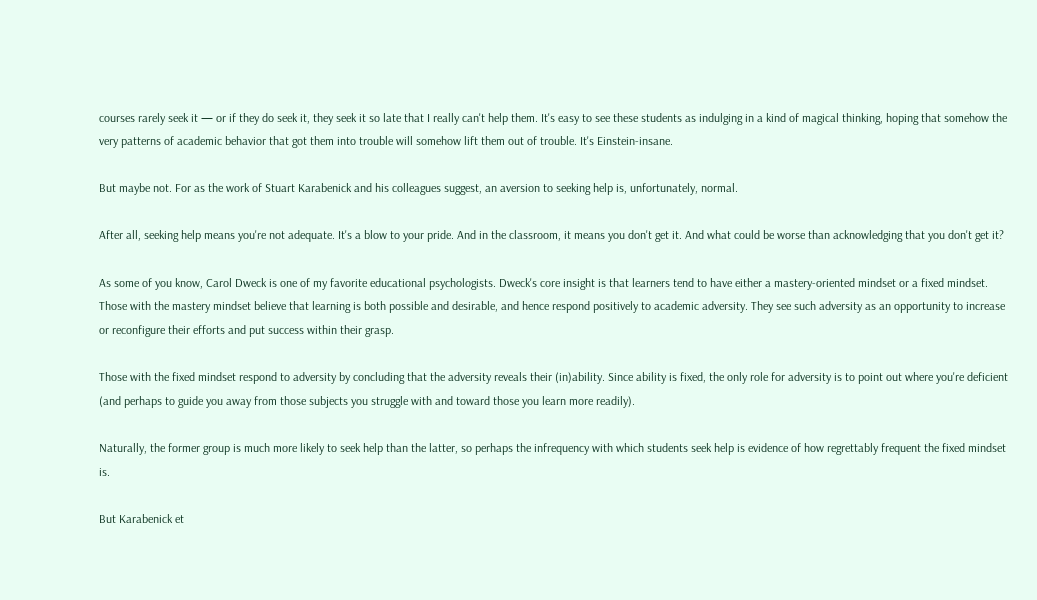courses rarely seek it — or if they do seek it, they seek it so late that I really can't help them. It's easy to see these students as indulging in a kind of magical thinking, hoping that somehow the very patterns of academic behavior that got them into trouble will somehow lift them out of trouble. It's Einstein-insane.

But maybe not. For as the work of Stuart Karabenick and his colleagues suggest, an aversion to seeking help is, unfortunately, normal.

After all, seeking help means you're not adequate. It's a blow to your pride. And in the classroom, it means you don't get it. And what could be worse than acknowledging that you don't get it?

As some of you know, Carol Dweck is one of my favorite educational psychologists. Dweck's core insight is that learners tend to have either a mastery-oriented mindset or a fixed mindset. Those with the mastery mindset believe that learning is both possible and desirable, and hence respond positively to academic adversity. They see such adversity as an opportunity to increase or reconfigure their efforts and put success within their grasp.

Those with the fixed mindset respond to adversity by concluding that the adversity reveals their (in)ability. Since ability is fixed, the only role for adversity is to point out where you're deficient (and perhaps to guide you away from those subjects you struggle with and toward those you learn more readily).

Naturally, the former group is much more likely to seek help than the latter, so perhaps the infrequency with which students seek help is evidence of how regrettably frequent the fixed mindset is.

But Karabenick et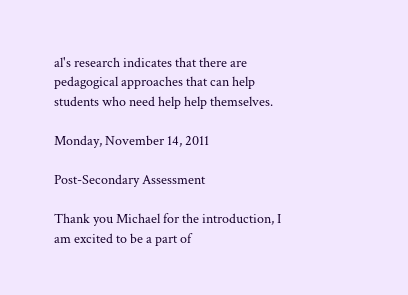al's research indicates that there are pedagogical approaches that can help students who need help help themselves.

Monday, November 14, 2011

Post-Secondary Assessment

Thank you Michael for the introduction, I am excited to be a part of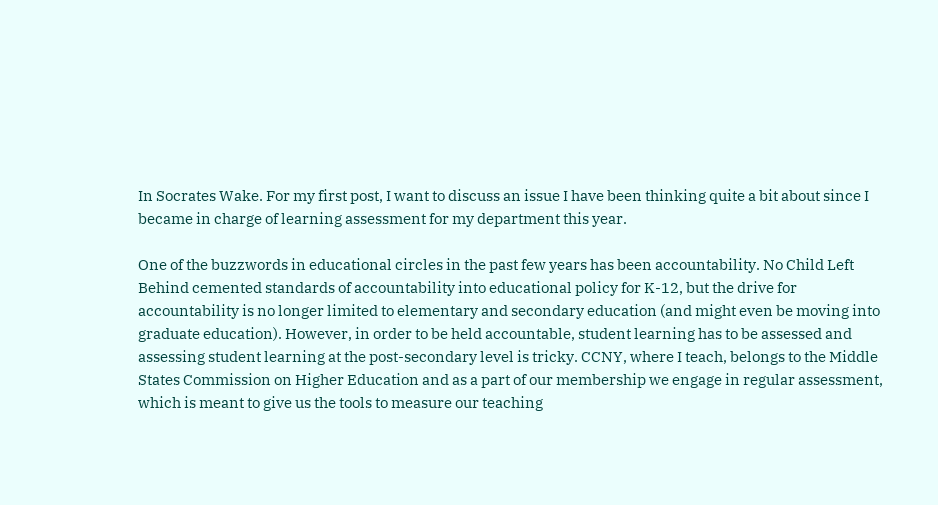In Socrates Wake. For my first post, I want to discuss an issue I have been thinking quite a bit about since I became in charge of learning assessment for my department this year.

One of the buzzwords in educational circles in the past few years has been accountability. No Child Left Behind cemented standards of accountability into educational policy for K-12, but the drive for accountability is no longer limited to elementary and secondary education (and might even be moving into graduate education). However, in order to be held accountable, student learning has to be assessed and assessing student learning at the post-secondary level is tricky. CCNY, where I teach, belongs to the Middle States Commission on Higher Education and as a part of our membership we engage in regular assessment, which is meant to give us the tools to measure our teaching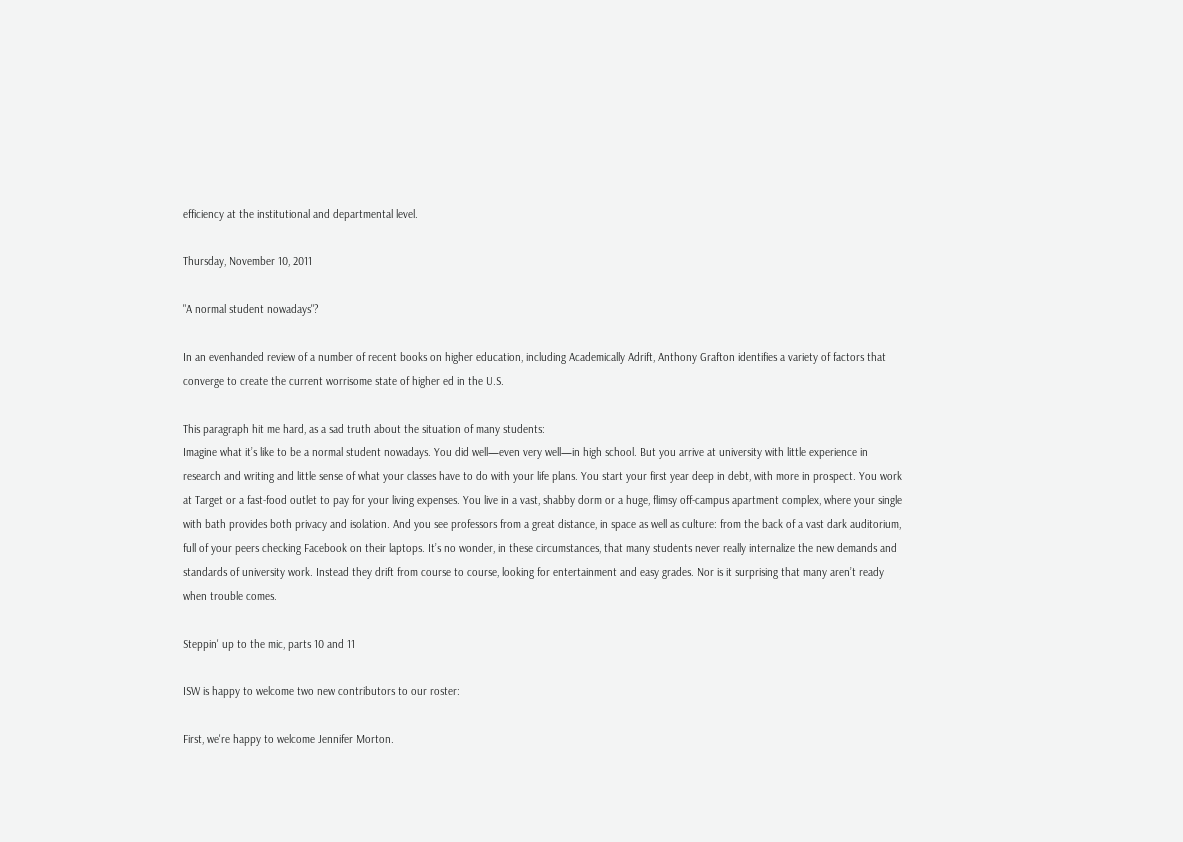efficiency at the institutional and departmental level.

Thursday, November 10, 2011

"A normal student nowadays"?

In an evenhanded review of a number of recent books on higher education, including Academically Adrift, Anthony Grafton identifies a variety of factors that converge to create the current worrisome state of higher ed in the U.S.

This paragraph hit me hard, as a sad truth about the situation of many students:
Imagine what it’s like to be a normal student nowadays. You did well—even very well—in high school. But you arrive at university with little experience in research and writing and little sense of what your classes have to do with your life plans. You start your first year deep in debt, with more in prospect. You work at Target or a fast-food outlet to pay for your living expenses. You live in a vast, shabby dorm or a huge, flimsy off-campus apartment complex, where your single with bath provides both privacy and isolation. And you see professors from a great distance, in space as well as culture: from the back of a vast dark auditorium, full of your peers checking Facebook on their laptops. It’s no wonder, in these circumstances, that many students never really internalize the new demands and standards of university work. Instead they drift from course to course, looking for entertainment and easy grades. Nor is it surprising that many aren’t ready when trouble comes.

Steppin' up to the mic, parts 10 and 11

ISW is happy to welcome two new contributors to our roster:

First, we're happy to welcome Jennifer Morton.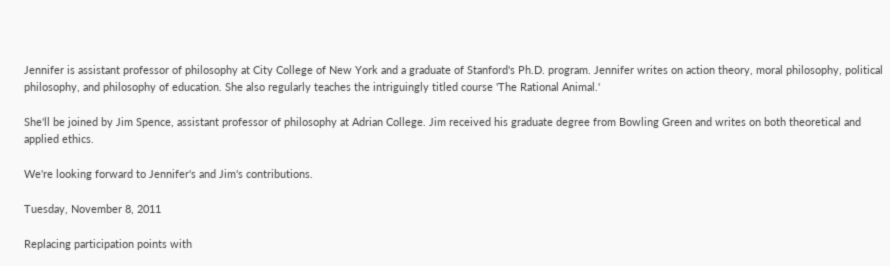Jennifer is assistant professor of philosophy at City College of New York and a graduate of Stanford's Ph.D. program. Jennifer writes on action theory, moral philosophy, political philosophy, and philosophy of education. She also regularly teaches the intriguingly titled course 'The Rational Animal.'

She'll be joined by Jim Spence, assistant professor of philosophy at Adrian College. Jim received his graduate degree from Bowling Green and writes on both theoretical and applied ethics.

We're looking forward to Jennifer's and Jim's contributions.

Tuesday, November 8, 2011

Replacing participation points with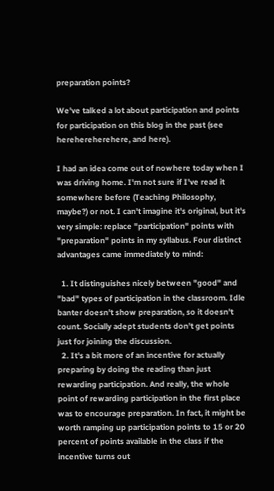preparation points?

We've talked a lot about participation and points for participation on this blog in the past (see herehereherehere, and here).

I had an idea come out of nowhere today when I was driving home. I'm not sure if I've read it somewhere before (Teaching Philosophy, maybe?) or not. I can't imagine it's original, but it's very simple: replace "participation" points with "preparation" points in my syllabus. Four distinct advantages came immediately to mind:

  1. It distinguishes nicely between "good" and "bad" types of participation in the classroom. Idle banter doesn't show preparation, so it doesn't count. Socially adept students don't get points just for joining the discussion.
  2. It's a bit more of an incentive for actually preparing by doing the reading than just rewarding participation. And really, the whole point of rewarding participation in the first place was to encourage preparation. In fact, it might be worth ramping up participation points to 15 or 20 percent of points available in the class if the incentive turns out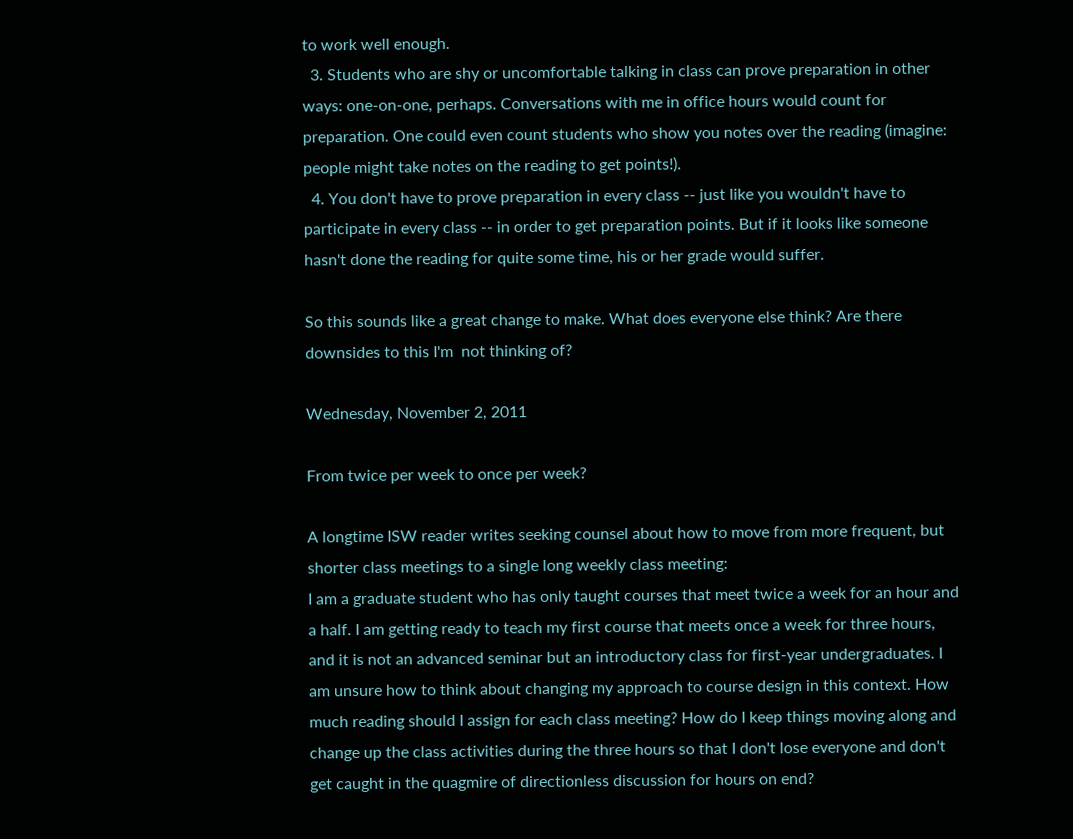to work well enough.
  3. Students who are shy or uncomfortable talking in class can prove preparation in other ways: one-on-one, perhaps. Conversations with me in office hours would count for preparation. One could even count students who show you notes over the reading (imagine: people might take notes on the reading to get points!).
  4. You don't have to prove preparation in every class -- just like you wouldn't have to participate in every class -- in order to get preparation points. But if it looks like someone hasn't done the reading for quite some time, his or her grade would suffer.

So this sounds like a great change to make. What does everyone else think? Are there downsides to this I'm  not thinking of?

Wednesday, November 2, 2011

From twice per week to once per week?

A longtime ISW reader writes seeking counsel about how to move from more frequent, but shorter class meetings to a single long weekly class meeting:
I am a graduate student who has only taught courses that meet twice a week for an hour and a half. I am getting ready to teach my first course that meets once a week for three hours, and it is not an advanced seminar but an introductory class for first-year undergraduates. I am unsure how to think about changing my approach to course design in this context. How much reading should I assign for each class meeting? How do I keep things moving along and change up the class activities during the three hours so that I don't lose everyone and don't get caught in the quagmire of directionless discussion for hours on end?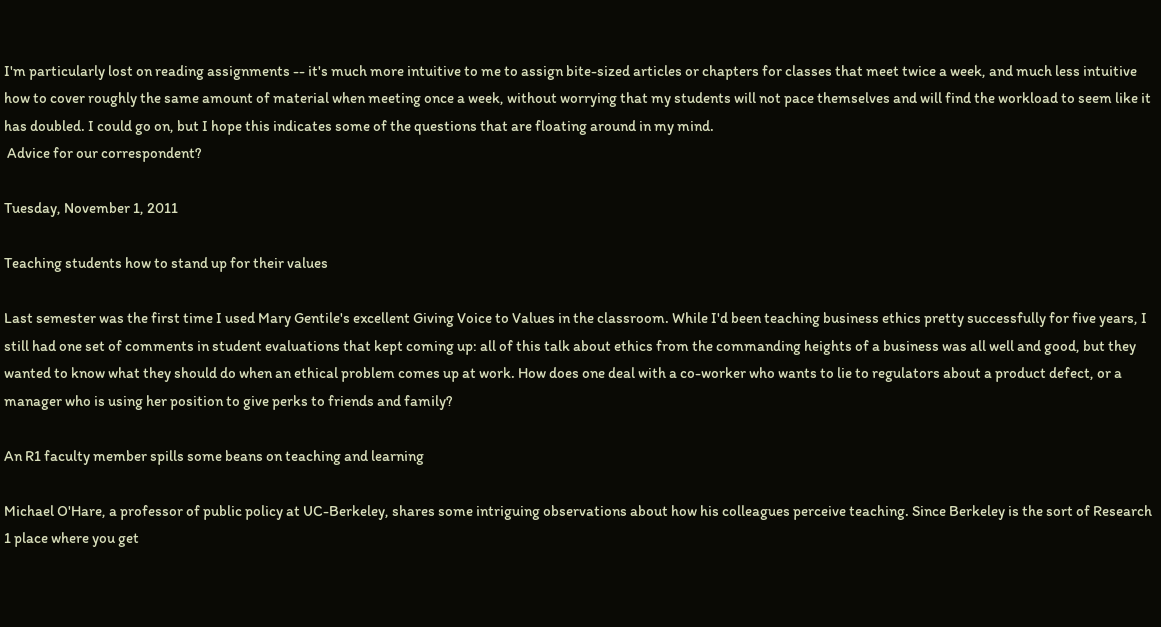I'm particularly lost on reading assignments -- it's much more intuitive to me to assign bite-sized articles or chapters for classes that meet twice a week, and much less intuitive how to cover roughly the same amount of material when meeting once a week, without worrying that my students will not pace themselves and will find the workload to seem like it has doubled. I could go on, but I hope this indicates some of the questions that are floating around in my mind.
 Advice for our correspondent?

Tuesday, November 1, 2011

Teaching students how to stand up for their values

Last semester was the first time I used Mary Gentile's excellent Giving Voice to Values in the classroom. While I'd been teaching business ethics pretty successfully for five years, I still had one set of comments in student evaluations that kept coming up: all of this talk about ethics from the commanding heights of a business was all well and good, but they wanted to know what they should do when an ethical problem comes up at work. How does one deal with a co-worker who wants to lie to regulators about a product defect, or a manager who is using her position to give perks to friends and family?

An R1 faculty member spills some beans on teaching and learning

Michael O'Hare, a professor of public policy at UC-Berkeley, shares some intriguing observations about how his colleagues perceive teaching. Since Berkeley is the sort of Research 1 place where you get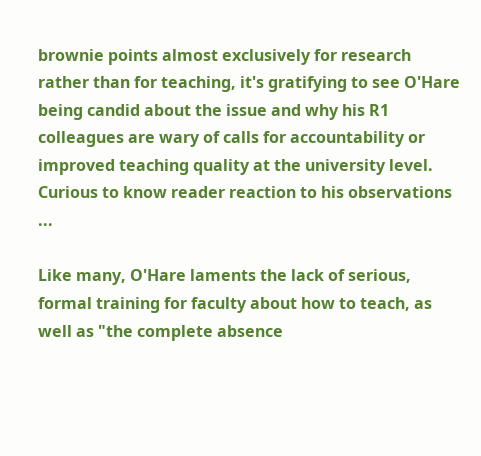brownie points almost exclusively for research rather than for teaching, it's gratifying to see O'Hare being candid about the issue and why his R1 colleagues are wary of calls for accountability or improved teaching quality at the university level. Curious to know reader reaction to his observations ...

Like many, O'Hare laments the lack of serious, formal training for faculty about how to teach, as well as "the complete absence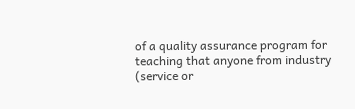of a quality assurance program for teaching that anyone from industry (service or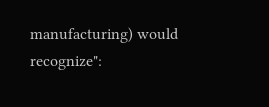manufacturing) would recognize":